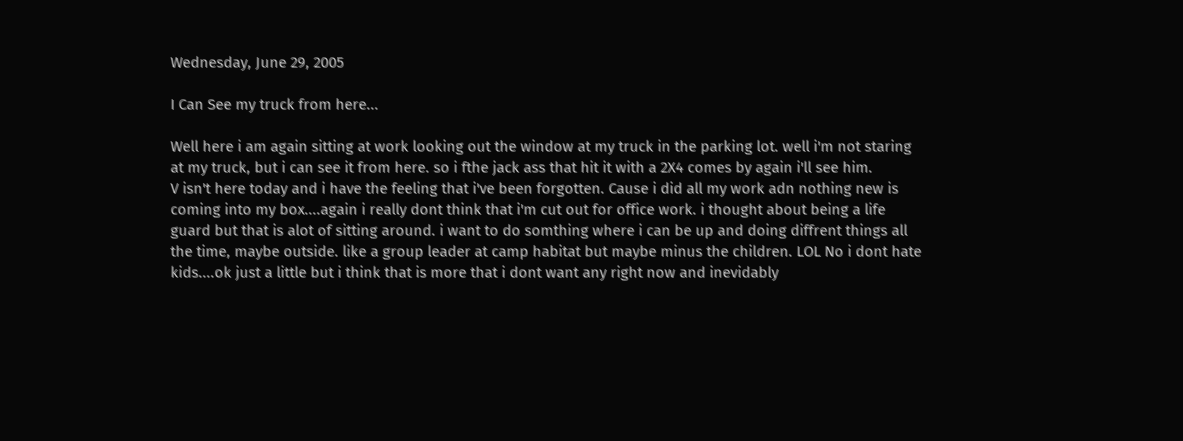Wednesday, June 29, 2005

I Can See my truck from here...

Well here i am again sitting at work looking out the window at my truck in the parking lot. well i'm not staring at my truck, but i can see it from here. so i fthe jack ass that hit it with a 2X4 comes by again i'll see him.
V isn't here today and i have the feeling that i've been forgotten. Cause i did all my work adn nothing new is coming into my box....again i really dont think that i'm cut out for office work. i thought about being a life guard but that is alot of sitting around. i want to do somthing where i can be up and doing diffrent things all the time, maybe outside. like a group leader at camp habitat but maybe minus the children. LOL No i dont hate kids....ok just a little but i think that is more that i dont want any right now and inevidably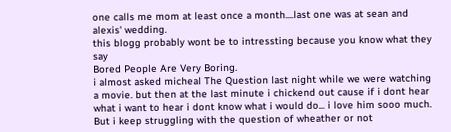one calls me mom at least once a month....last one was at sean and alexis' wedding.
this blogg probably wont be to intressting because you know what they say
Bored People Are Very Boring.
i almost asked micheal The Question last night while we were watching a movie. but then at the last minute i chickend out cause if i dont hear what i want to hear i dont know what i would do... i love him sooo much. But i keep struggling with the question of wheather or not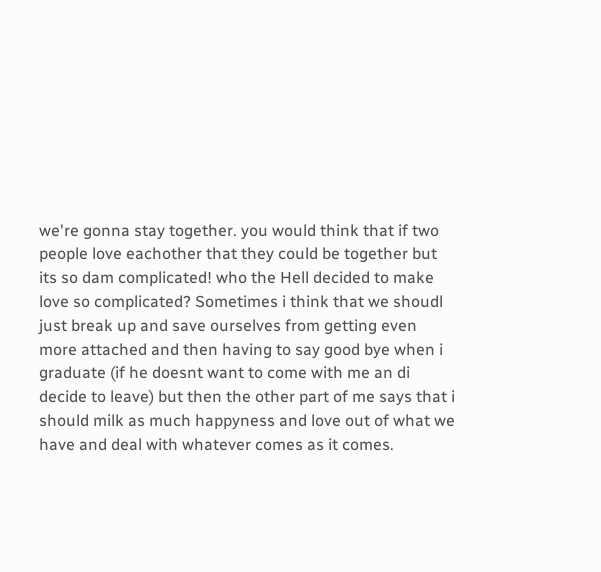we're gonna stay together. you would think that if two people love eachother that they could be together but its so dam complicated! who the Hell decided to make love so complicated? Sometimes i think that we shoudl just break up and save ourselves from getting even more attached and then having to say good bye when i graduate (if he doesnt want to come with me an di decide to leave) but then the other part of me says that i should milk as much happyness and love out of what we have and deal with whatever comes as it comes.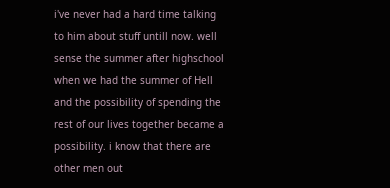i've never had a hard time talking to him about stuff untill now. well sense the summer after highschool when we had the summer of Hell and the possibility of spending the rest of our lives together became a possibility. i know that there are other men out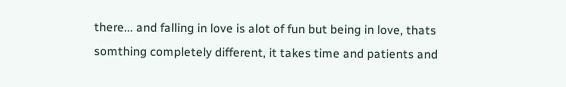there... and falling in love is alot of fun but being in love, thats somthing completely different, it takes time and patients and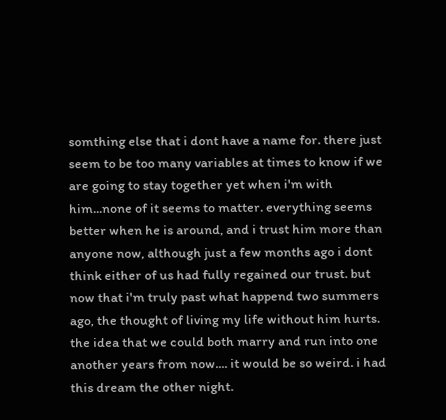somthing else that i dont have a name for. there just seem to be too many variables at times to know if we are going to stay together yet when i'm with him...none of it seems to matter. everything seems better when he is around, and i trust him more than anyone now, although just a few months ago i dont think either of us had fully regained our trust. but now that i'm truly past what happend two summers ago, the thought of living my life without him hurts. the idea that we could both marry and run into one another years from now.... it would be so weird. i had this dream the other night.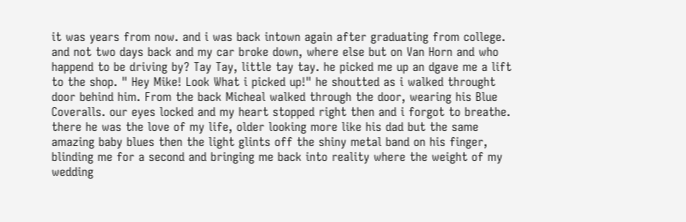it was years from now. and i was back intown again after graduating from college. and not two days back and my car broke down, where else but on Van Horn and who happend to be driving by? Tay Tay, little tay tay. he picked me up an dgave me a lift to the shop. " Hey Mike! Look What i picked up!" he shoutted as i walked throught door behind him. From the back Micheal walked through the door, wearing his Blue Coveralls. our eyes locked and my heart stopped right then and i forgot to breathe. there he was the love of my life, older looking more like his dad but the same amazing baby blues then the light glints off the shiny metal band on his finger, blinding me for a second and bringing me back into reality where the weight of my wedding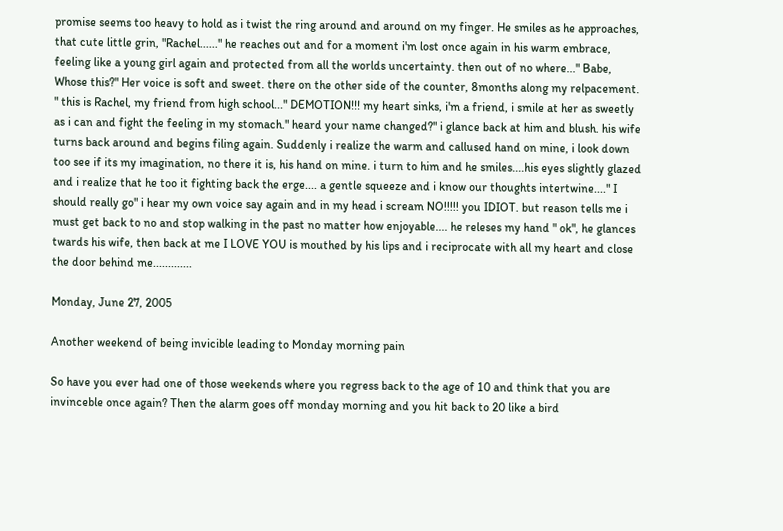promise seems too heavy to hold as i twist the ring around and around on my finger. He smiles as he approaches, that cute little grin, "Rachel......" he reaches out and for a moment i'm lost once again in his warm embrace, feeling like a young girl again and protected from all the worlds uncertainty. then out of no where..." Babe, Whose this?" Her voice is soft and sweet. there on the other side of the counter, 8months along my relpacement. " this is Rachel, my friend from high school..." DEMOTION!!! my heart sinks, i'm a friend, i smile at her as sweetly as i can and fight the feeling in my stomach." heard your name changed?" i glance back at him and blush. his wife turns back around and begins filing again. Suddenly i realize the warm and callused hand on mine, i look down too see if its my imagination, no there it is, his hand on mine. i turn to him and he smiles....his eyes slightly glazed and i realize that he too it fighting back the erge.... a gentle squeeze and i know our thoughts intertwine...." I should really go" i hear my own voice say again and in my head i scream NO!!!!! you IDIOT. but reason tells me i must get back to no and stop walking in the past no matter how enjoyable.... he releses my hand " ok", he glances twards his wife, then back at me I LOVE YOU is mouthed by his lips and i reciprocate with all my heart and close the door behind me.............

Monday, June 27, 2005

Another weekend of being invicible leading to Monday morning pain

So have you ever had one of those weekends where you regress back to the age of 10 and think that you are invinceble once again? Then the alarm goes off monday morning and you hit back to 20 like a bird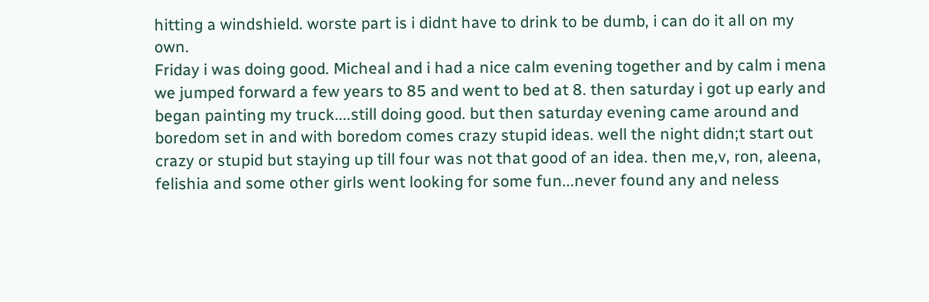hitting a windshield. worste part is i didnt have to drink to be dumb, i can do it all on my own.
Friday i was doing good. Micheal and i had a nice calm evening together and by calm i mena we jumped forward a few years to 85 and went to bed at 8. then saturday i got up early and began painting my truck....still doing good. but then saturday evening came around and boredom set in and with boredom comes crazy stupid ideas. well the night didn;t start out crazy or stupid but staying up till four was not that good of an idea. then me,v, ron, aleena, felishia and some other girls went looking for some fun...never found any and neless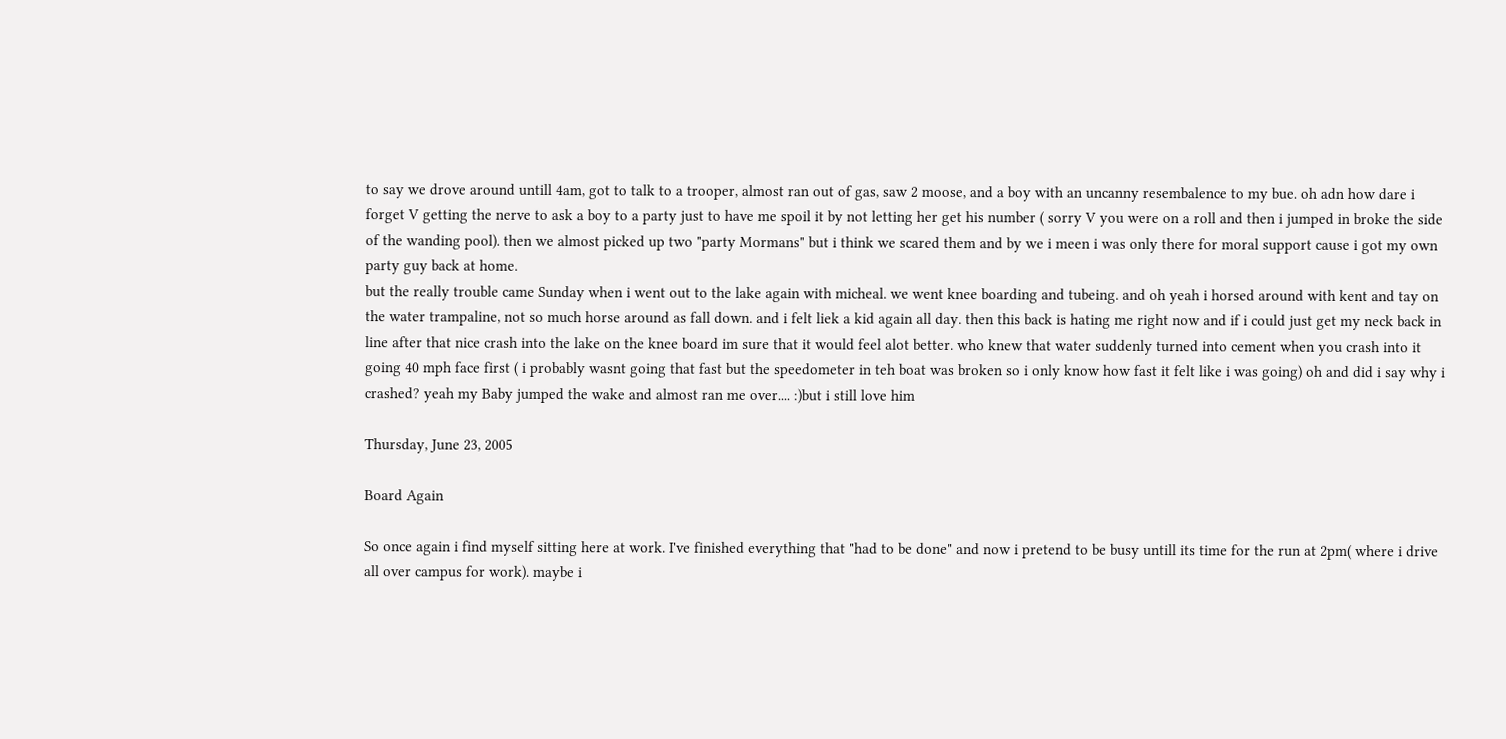to say we drove around untill 4am, got to talk to a trooper, almost ran out of gas, saw 2 moose, and a boy with an uncanny resembalence to my bue. oh adn how dare i forget V getting the nerve to ask a boy to a party just to have me spoil it by not letting her get his number ( sorry V you were on a roll and then i jumped in broke the side of the wanding pool). then we almost picked up two "party Mormans" but i think we scared them and by we i meen i was only there for moral support cause i got my own party guy back at home.
but the really trouble came Sunday when i went out to the lake again with micheal. we went knee boarding and tubeing. and oh yeah i horsed around with kent and tay on the water trampaline, not so much horse around as fall down. and i felt liek a kid again all day. then this back is hating me right now and if i could just get my neck back in line after that nice crash into the lake on the knee board im sure that it would feel alot better. who knew that water suddenly turned into cement when you crash into it going 40 mph face first ( i probably wasnt going that fast but the speedometer in teh boat was broken so i only know how fast it felt like i was going) oh and did i say why i crashed? yeah my Baby jumped the wake and almost ran me over.... :)but i still love him

Thursday, June 23, 2005

Board Again

So once again i find myself sitting here at work. I've finished everything that "had to be done" and now i pretend to be busy untill its time for the run at 2pm( where i drive all over campus for work). maybe i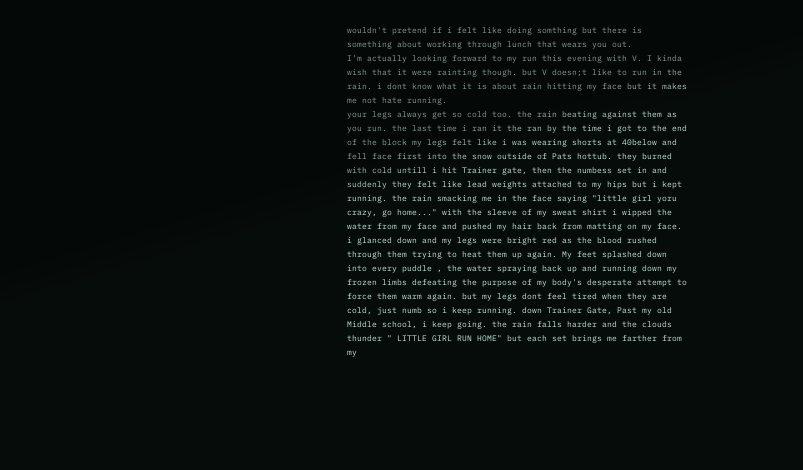wouldn't pretend if i felt like doing somthing but there is something about working through lunch that wears you out.
I'm actually looking forward to my run this evening with V. I kinda wish that it were rainting though. but V doesn;t like to run in the rain. i dont know what it is about rain hitting my face but it makes me not hate running.
your legs always get so cold too. the rain beating against them as you run. the last time i ran it the ran by the time i got to the end of the block my legs felt like i was wearing shorts at 40below and fell face first into the snow outside of Pats hottub. they burned with cold untill i hit Trainer gate, then the numbess set in and suddenly they felt like lead weights attached to my hips but i kept running. the rain smacking me in the face saying "little girl yoru crazy, go home..." with the sleeve of my sweat shirt i wipped the water from my face and pushed my hair back from matting on my face. i glanced down and my legs were bright red as the blood rushed through them trying to heat them up again. My feet splashed down into every puddle , the water spraying back up and running down my frozen limbs defeating the purpose of my body's desperate attempt to force them warm again. but my legs dont feel tired when they are cold, just numb so i keep running. down Trainer Gate, Past my old Middle school, i keep going. the rain falls harder and the clouds thunder " LITTLE GIRL RUN HOME" but each set brings me farther from my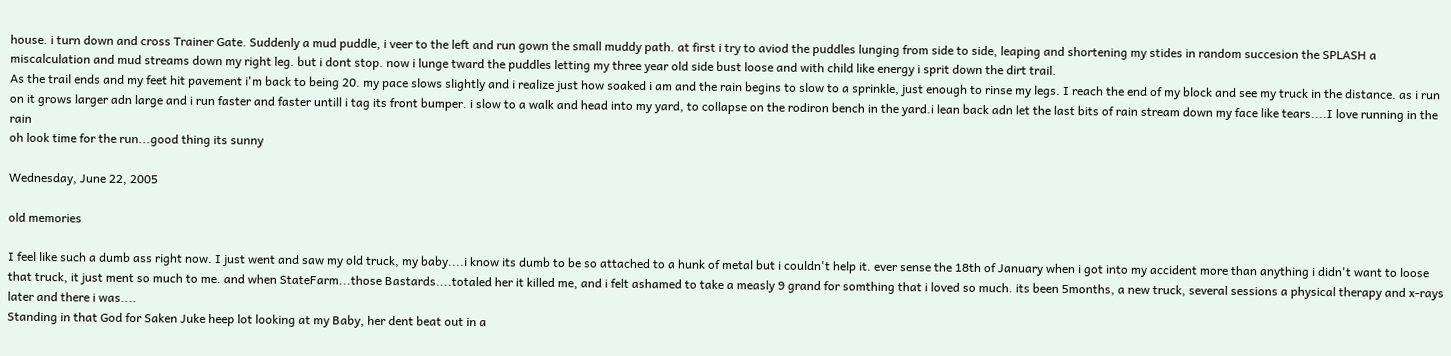house. i turn down and cross Trainer Gate. Suddenly a mud puddle, i veer to the left and run gown the small muddy path. at first i try to aviod the puddles lunging from side to side, leaping and shortening my stides in random succesion the SPLASH a miscalculation and mud streams down my right leg. but i dont stop. now i lunge tward the puddles letting my three year old side bust loose and with child like energy i sprit down the dirt trail.
As the trail ends and my feet hit pavement i'm back to being 20. my pace slows slightly and i realize just how soaked i am and the rain begins to slow to a sprinkle, just enough to rinse my legs. I reach the end of my block and see my truck in the distance. as i run on it grows larger adn large and i run faster and faster untill i tag its front bumper. i slow to a walk and head into my yard, to collapse on the rodiron bench in the yard.i lean back adn let the last bits of rain stream down my face like tears....I love running in the rain
oh look time for the run...good thing its sunny

Wednesday, June 22, 2005

old memories

I feel like such a dumb ass right now. I just went and saw my old truck, my baby....i know its dumb to be so attached to a hunk of metal but i couldn't help it. ever sense the 18th of January when i got into my accident more than anything i didn't want to loose that truck, it just ment so much to me. and when StateFarm...those Bastards....totaled her it killed me, and i felt ashamed to take a measly 9 grand for somthing that i loved so much. its been 5months, a new truck, several sessions a physical therapy and x-rays later and there i was....
Standing in that God for Saken Juke heep lot looking at my Baby, her dent beat out in a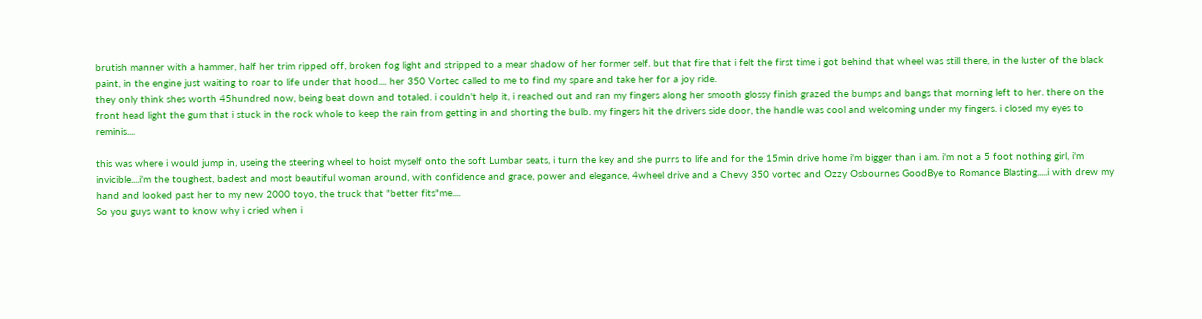brutish manner with a hammer, half her trim ripped off, broken fog light and stripped to a mear shadow of her former self. but that fire that i felt the first time i got behind that wheel was still there, in the luster of the black paint, in the engine just waiting to roar to life under that hood.... her 350 Vortec called to me to find my spare and take her for a joy ride.
they only think shes worth 45hundred now, being beat down and totaled. i couldn't help it, i reached out and ran my fingers along her smooth glossy finish grazed the bumps and bangs that morning left to her. there on the front head light the gum that i stuck in the rock whole to keep the rain from getting in and shorting the bulb. my fingers hit the drivers side door, the handle was cool and welcoming under my fingers. i closed my eyes to reminis....

this was where i would jump in, useing the steering wheel to hoist myself onto the soft Lumbar seats, i turn the key and she purrs to life and for the 15min drive home i'm bigger than i am. i'm not a 5 foot nothing girl, i'm invicible....i'm the toughest, badest and most beautiful woman around, with confidence and grace, power and elegance, 4wheel drive and a Chevy 350 vortec and Ozzy Osbournes GoodBye to Romance Blasting.....i with drew my hand and looked past her to my new 2000 toyo, the truck that "better fits"me....
So you guys want to know why i cried when i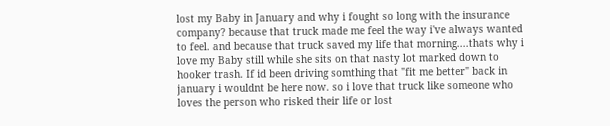lost my Baby in January and why i fought so long with the insurance company? because that truck made me feel the way i've always wanted to feel. and because that truck saved my life that morning....thats why i love my Baby still while she sits on that nasty lot marked down to hooker trash. If id been driving somthing that "fit me better" back in january i wouldnt be here now. so i love that truck like someone who loves the person who risked their life or lost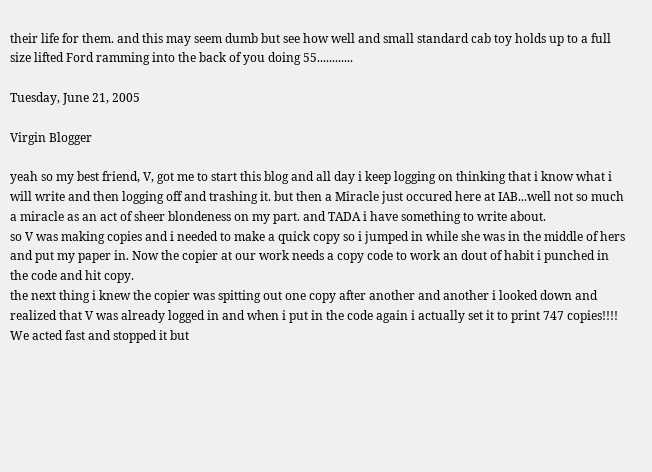their life for them. and this may seem dumb but see how well and small standard cab toy holds up to a full size lifted Ford ramming into the back of you doing 55............

Tuesday, June 21, 2005

Virgin Blogger

yeah so my best friend, V, got me to start this blog and all day i keep logging on thinking that i know what i will write and then logging off and trashing it. but then a Miracle just occured here at IAB...well not so much a miracle as an act of sheer blondeness on my part. and TADA i have something to write about.
so V was making copies and i needed to make a quick copy so i jumped in while she was in the middle of hers and put my paper in. Now the copier at our work needs a copy code to work an dout of habit i punched in the code and hit copy.
the next thing i knew the copier was spitting out one copy after another and another i looked down and realized that V was already logged in and when i put in the code again i actually set it to print 747 copies!!!! We acted fast and stopped it but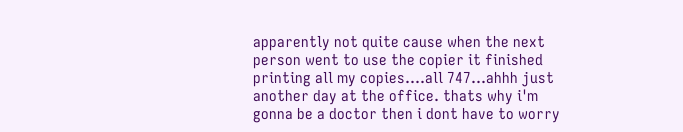apparently not quite cause when the next person went to use the copier it finished printing all my copies....all 747...ahhh just another day at the office. thats why i'm gonna be a doctor then i dont have to worry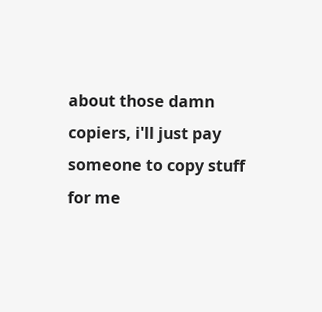about those damn copiers, i'll just pay someone to copy stuff for me